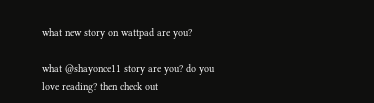what new story on wattpad are you?

what @shayonce11 story are you? do you love reading? then check out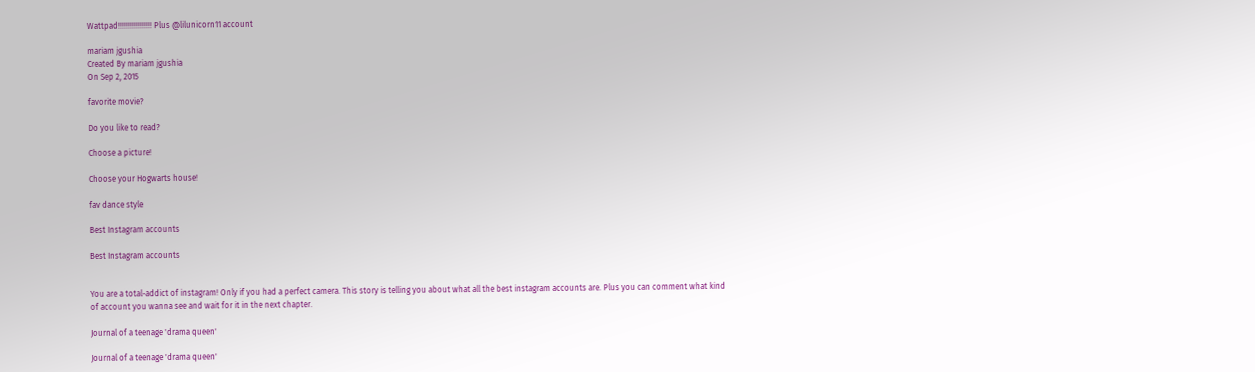Wattpad!!!!!!!!!!!!!!!!! Plus @lilunicorn11 account

mariam jgushia
Created By mariam jgushia
On Sep 2, 2015

favorite movie?

Do you like to read?

Choose a picture!

Choose your Hogwarts house!

fav dance style

Best Instagram accounts

Best Instagram accounts


You are a total-addict of instagram! Only if you had a perfect camera. This story is telling you about what all the best instagram accounts are. Plus you can comment what kind of account you wanna see and wait for it in the next chapter.

Journal of a teenage 'drama queen'

Journal of a teenage 'drama queen'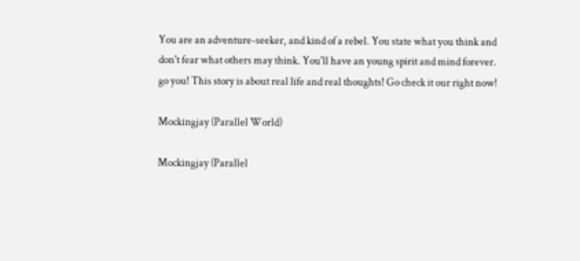You are an adventure-seeker, and kind of a rebel. You state what you think and don't fear what others may think. You'll have an young spirit and mind forever. go you! This story is about real life and real thoughts! Go check it our right now!

Mockingjay (Parallel World)

Mockingjay (Parallel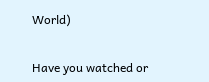World)


Have you watched or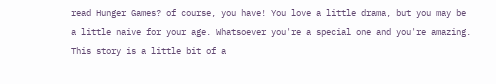read Hunger Games? of course, you have! You love a little drama, but you may be a little naive for your age. Whatsoever you're a special one and you're amazing. This story is a little bit of a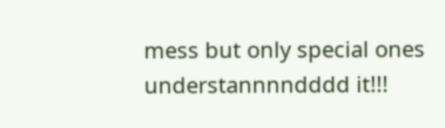mess but only special ones understannnndddd it!!!